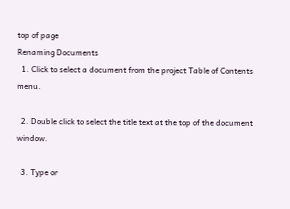top of page
Renaming Documents
  1. Click to select a document from the project Table of Contents menu.

  2. Double click to select the title text at the top of the document window.

  3. Type or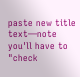paste new title text—note you'll have to "check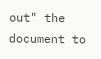out" the document to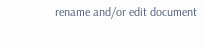rename and/or edit document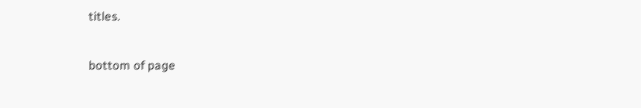titles.

bottom of page